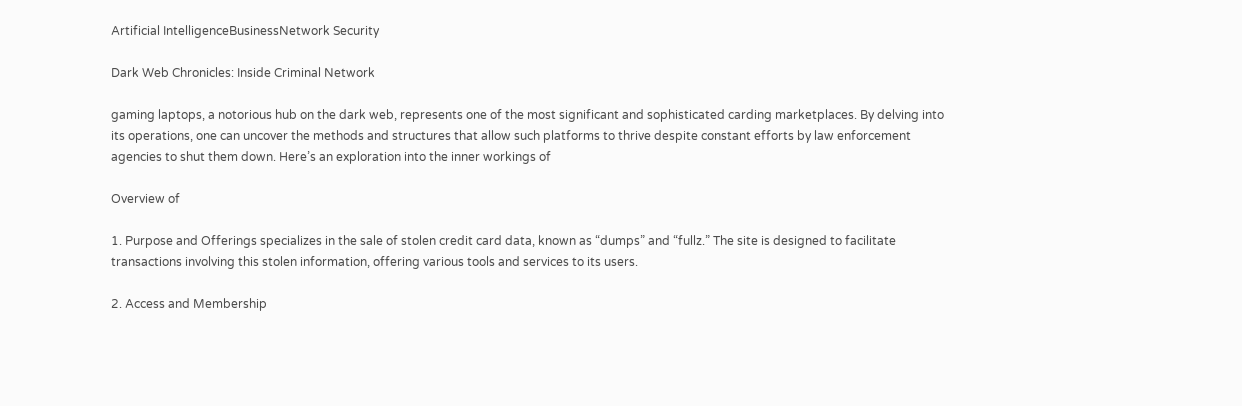Artificial IntelligenceBusinessNetwork Security

Dark Web Chronicles: Inside Criminal Network

gaming laptops, a notorious hub on the dark web, represents one of the most significant and sophisticated carding marketplaces. By delving into its operations, one can uncover the methods and structures that allow such platforms to thrive despite constant efforts by law enforcement agencies to shut them down. Here’s an exploration into the inner workings of

Overview of

1. Purpose and Offerings specializes in the sale of stolen credit card data, known as “dumps” and “fullz.” The site is designed to facilitate transactions involving this stolen information, offering various tools and services to its users.

2. Access and Membership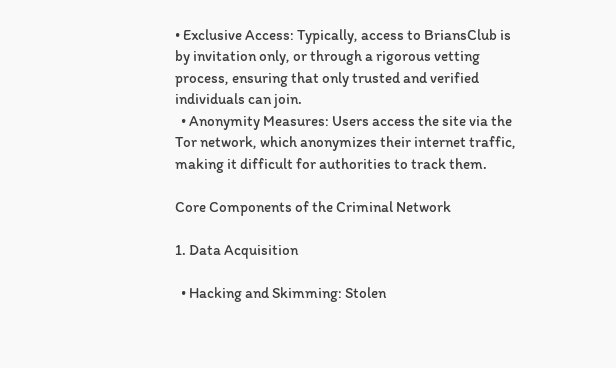• Exclusive Access: Typically, access to BriansClub is by invitation only, or through a rigorous vetting process, ensuring that only trusted and verified individuals can join.
  • Anonymity Measures: Users access the site via the Tor network, which anonymizes their internet traffic, making it difficult for authorities to track them.

Core Components of the Criminal Network

1. Data Acquisition

  • Hacking and Skimming: Stolen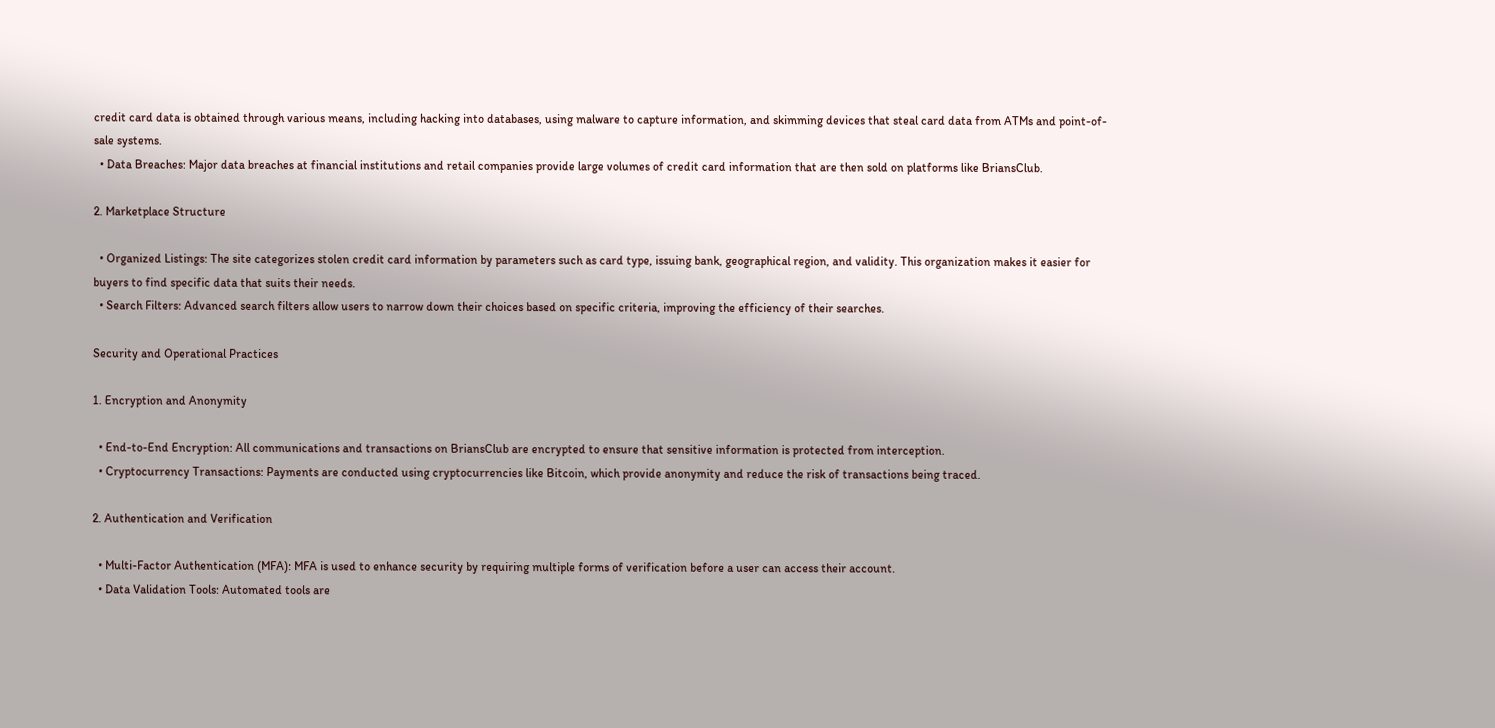credit card data is obtained through various means, including hacking into databases, using malware to capture information, and skimming devices that steal card data from ATMs and point-of-sale systems.
  • Data Breaches: Major data breaches at financial institutions and retail companies provide large volumes of credit card information that are then sold on platforms like BriansClub.

2. Marketplace Structure

  • Organized Listings: The site categorizes stolen credit card information by parameters such as card type, issuing bank, geographical region, and validity. This organization makes it easier for buyers to find specific data that suits their needs.
  • Search Filters: Advanced search filters allow users to narrow down their choices based on specific criteria, improving the efficiency of their searches.

Security and Operational Practices

1. Encryption and Anonymity

  • End-to-End Encryption: All communications and transactions on BriansClub are encrypted to ensure that sensitive information is protected from interception.
  • Cryptocurrency Transactions: Payments are conducted using cryptocurrencies like Bitcoin, which provide anonymity and reduce the risk of transactions being traced.

2. Authentication and Verification

  • Multi-Factor Authentication (MFA): MFA is used to enhance security by requiring multiple forms of verification before a user can access their account.
  • Data Validation Tools: Automated tools are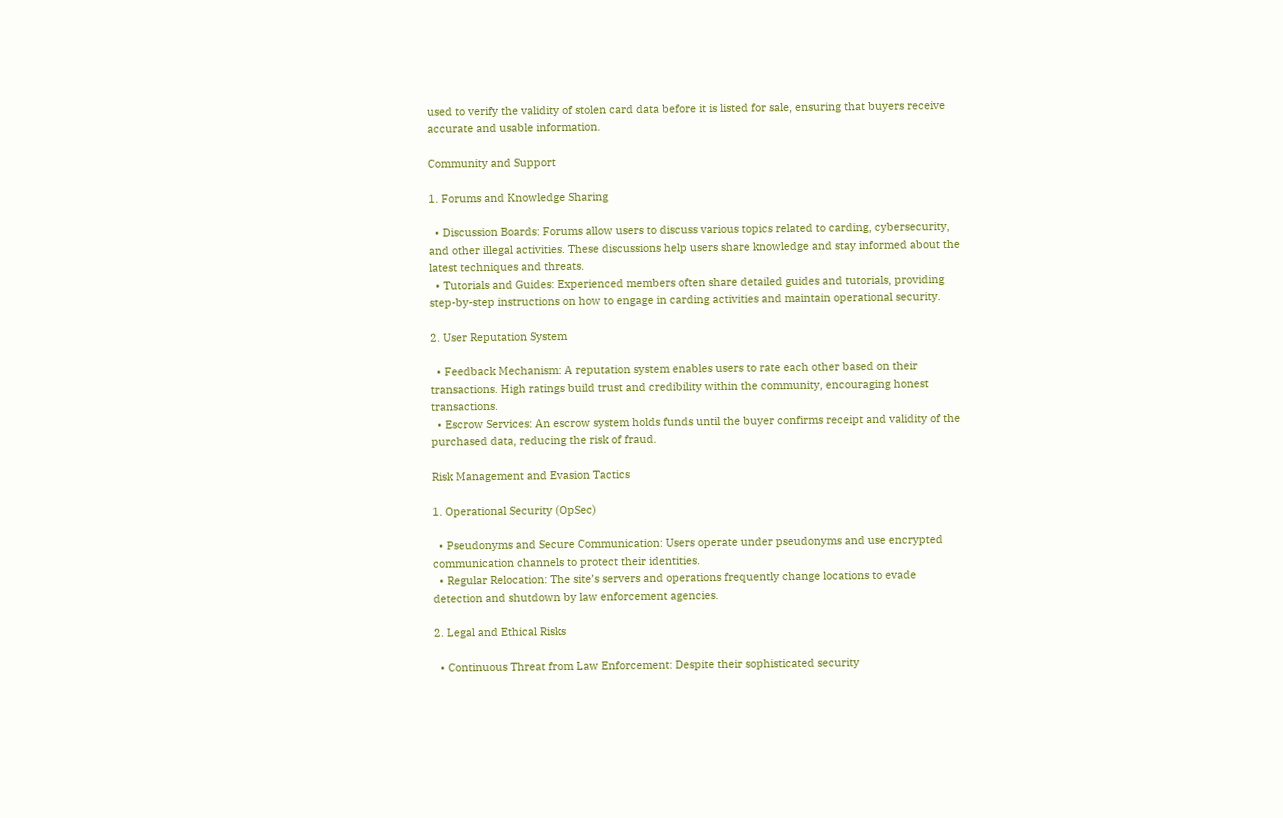used to verify the validity of stolen card data before it is listed for sale, ensuring that buyers receive accurate and usable information.

Community and Support

1. Forums and Knowledge Sharing

  • Discussion Boards: Forums allow users to discuss various topics related to carding, cybersecurity, and other illegal activities. These discussions help users share knowledge and stay informed about the latest techniques and threats.
  • Tutorials and Guides: Experienced members often share detailed guides and tutorials, providing step-by-step instructions on how to engage in carding activities and maintain operational security.

2. User Reputation System

  • Feedback Mechanism: A reputation system enables users to rate each other based on their transactions. High ratings build trust and credibility within the community, encouraging honest transactions.
  • Escrow Services: An escrow system holds funds until the buyer confirms receipt and validity of the purchased data, reducing the risk of fraud.

Risk Management and Evasion Tactics

1. Operational Security (OpSec)

  • Pseudonyms and Secure Communication: Users operate under pseudonyms and use encrypted communication channels to protect their identities.
  • Regular Relocation: The site’s servers and operations frequently change locations to evade detection and shutdown by law enforcement agencies.

2. Legal and Ethical Risks

  • Continuous Threat from Law Enforcement: Despite their sophisticated security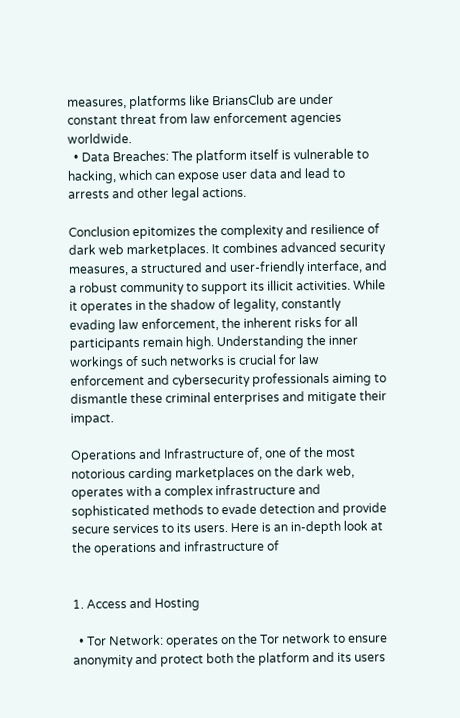measures, platforms like BriansClub are under constant threat from law enforcement agencies worldwide.
  • Data Breaches: The platform itself is vulnerable to hacking, which can expose user data and lead to arrests and other legal actions.

Conclusion epitomizes the complexity and resilience of dark web marketplaces. It combines advanced security measures, a structured and user-friendly interface, and a robust community to support its illicit activities. While it operates in the shadow of legality, constantly evading law enforcement, the inherent risks for all participants remain high. Understanding the inner workings of such networks is crucial for law enforcement and cybersecurity professionals aiming to dismantle these criminal enterprises and mitigate their impact.

Operations and Infrastructure of, one of the most notorious carding marketplaces on the dark web, operates with a complex infrastructure and sophisticated methods to evade detection and provide secure services to its users. Here is an in-depth look at the operations and infrastructure of


1. Access and Hosting

  • Tor Network: operates on the Tor network to ensure anonymity and protect both the platform and its users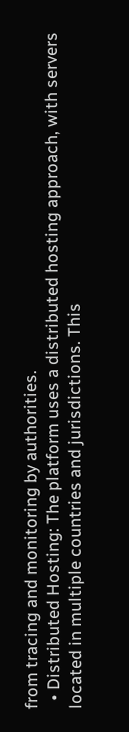from tracing and monitoring by authorities.
  • Distributed Hosting: The platform uses a distributed hosting approach, with servers located in multiple countries and jurisdictions. This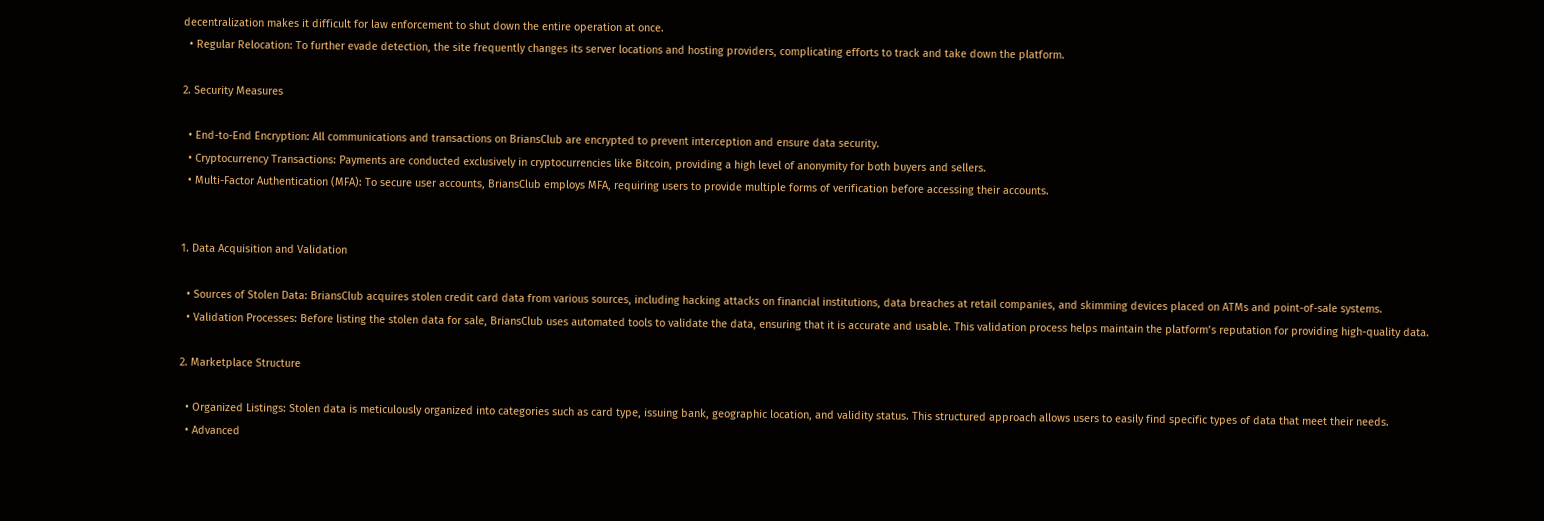decentralization makes it difficult for law enforcement to shut down the entire operation at once.
  • Regular Relocation: To further evade detection, the site frequently changes its server locations and hosting providers, complicating efforts to track and take down the platform.

2. Security Measures

  • End-to-End Encryption: All communications and transactions on BriansClub are encrypted to prevent interception and ensure data security.
  • Cryptocurrency Transactions: Payments are conducted exclusively in cryptocurrencies like Bitcoin, providing a high level of anonymity for both buyers and sellers.
  • Multi-Factor Authentication (MFA): To secure user accounts, BriansClub employs MFA, requiring users to provide multiple forms of verification before accessing their accounts.


1. Data Acquisition and Validation

  • Sources of Stolen Data: BriansClub acquires stolen credit card data from various sources, including hacking attacks on financial institutions, data breaches at retail companies, and skimming devices placed on ATMs and point-of-sale systems.
  • Validation Processes: Before listing the stolen data for sale, BriansClub uses automated tools to validate the data, ensuring that it is accurate and usable. This validation process helps maintain the platform’s reputation for providing high-quality data.

2. Marketplace Structure

  • Organized Listings: Stolen data is meticulously organized into categories such as card type, issuing bank, geographic location, and validity status. This structured approach allows users to easily find specific types of data that meet their needs.
  • Advanced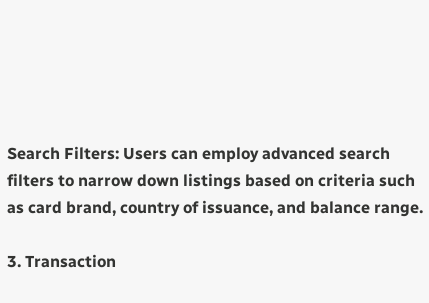Search Filters: Users can employ advanced search filters to narrow down listings based on criteria such as card brand, country of issuance, and balance range.

3. Transaction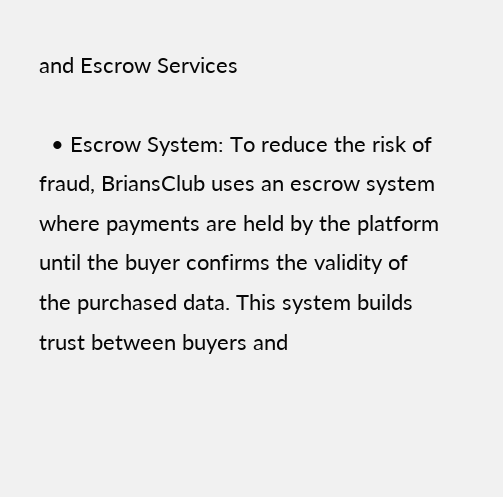and Escrow Services

  • Escrow System: To reduce the risk of fraud, BriansClub uses an escrow system where payments are held by the platform until the buyer confirms the validity of the purchased data. This system builds trust between buyers and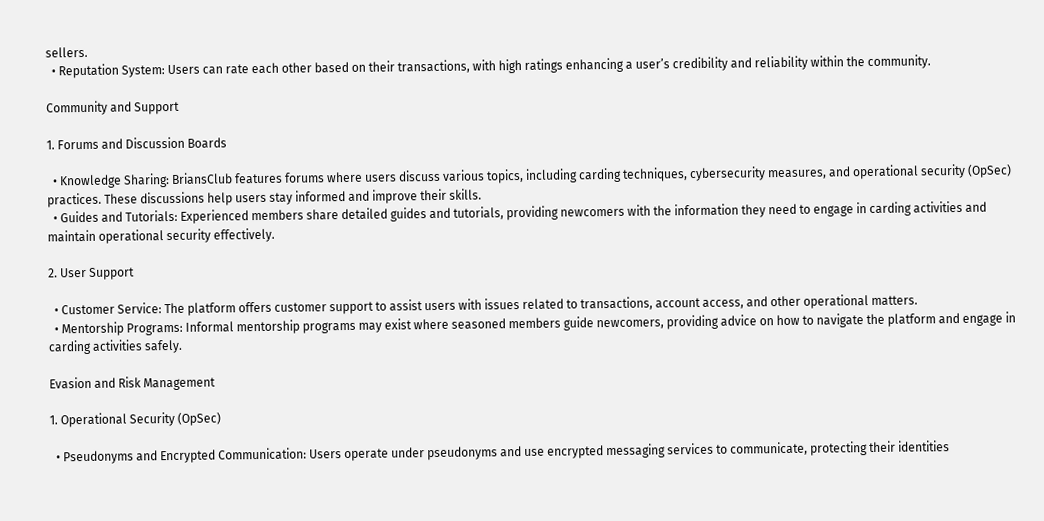sellers.
  • Reputation System: Users can rate each other based on their transactions, with high ratings enhancing a user’s credibility and reliability within the community.

Community and Support

1. Forums and Discussion Boards

  • Knowledge Sharing: BriansClub features forums where users discuss various topics, including carding techniques, cybersecurity measures, and operational security (OpSec) practices. These discussions help users stay informed and improve their skills.
  • Guides and Tutorials: Experienced members share detailed guides and tutorials, providing newcomers with the information they need to engage in carding activities and maintain operational security effectively.

2. User Support

  • Customer Service: The platform offers customer support to assist users with issues related to transactions, account access, and other operational matters.
  • Mentorship Programs: Informal mentorship programs may exist where seasoned members guide newcomers, providing advice on how to navigate the platform and engage in carding activities safely.

Evasion and Risk Management

1. Operational Security (OpSec)

  • Pseudonyms and Encrypted Communication: Users operate under pseudonyms and use encrypted messaging services to communicate, protecting their identities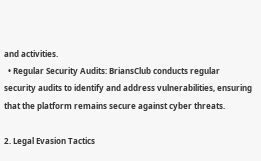and activities.
  • Regular Security Audits: BriansClub conducts regular security audits to identify and address vulnerabilities, ensuring that the platform remains secure against cyber threats.

2. Legal Evasion Tactics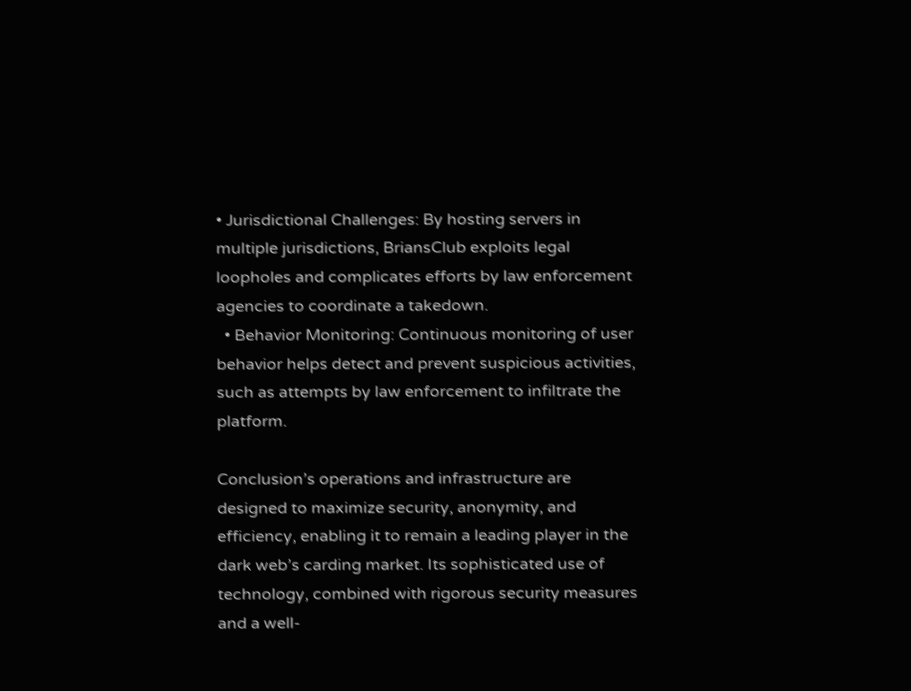• Jurisdictional Challenges: By hosting servers in multiple jurisdictions, BriansClub exploits legal loopholes and complicates efforts by law enforcement agencies to coordinate a takedown.
  • Behavior Monitoring: Continuous monitoring of user behavior helps detect and prevent suspicious activities, such as attempts by law enforcement to infiltrate the platform.

Conclusion’s operations and infrastructure are designed to maximize security, anonymity, and efficiency, enabling it to remain a leading player in the dark web’s carding market. Its sophisticated use of technology, combined with rigorous security measures and a well-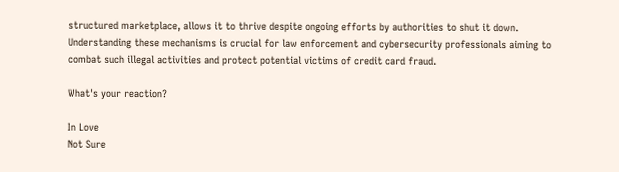structured marketplace, allows it to thrive despite ongoing efforts by authorities to shut it down. Understanding these mechanisms is crucial for law enforcement and cybersecurity professionals aiming to combat such illegal activities and protect potential victims of credit card fraud.

What's your reaction?

In Love
Not Sure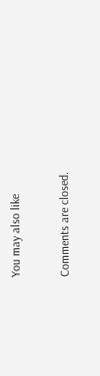You may also like

Comments are closed.